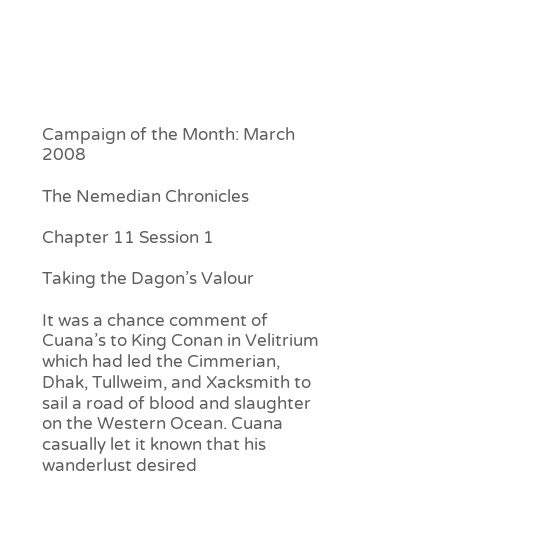Campaign of the Month: March 2008

The Nemedian Chronicles

Chapter 11 Session 1

Taking the Dagon’s Valour

It was a chance comment of Cuana’s to King Conan in Velitrium which had led the Cimmerian, Dhak, Tullweim, and Xacksmith to sail a road of blood and slaughter on the Western Ocean. Cuana casually let it known that his wanderlust desired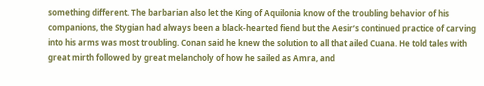something different. The barbarian also let the King of Aquilonia know of the troubling behavior of his companions, the Stygian had always been a black-hearted fiend but the Aesir’s continued practice of carving into his arms was most troubling. Conan said he knew the solution to all that ailed Cuana. He told tales with great mirth followed by great melancholy of how he sailed as Amra, and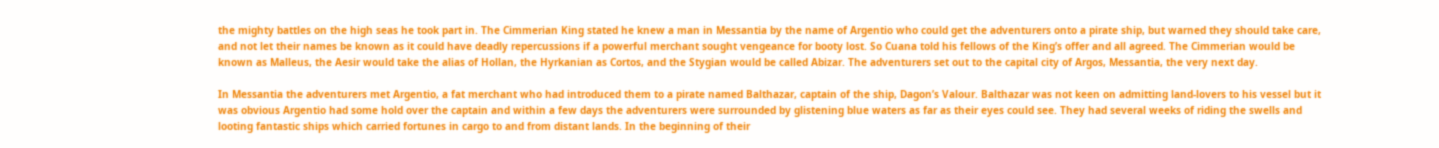the mighty battles on the high seas he took part in. The Cimmerian King stated he knew a man in Messantia by the name of Argentio who could get the adventurers onto a pirate ship, but warned they should take care, and not let their names be known as it could have deadly repercussions if a powerful merchant sought vengeance for booty lost. So Cuana told his fellows of the King’s offer and all agreed. The Cimmerian would be known as Malleus, the Aesir would take the alias of Hollan, the Hyrkanian as Cortos, and the Stygian would be called Abizar. The adventurers set out to the capital city of Argos, Messantia, the very next day.

In Messantia the adventurers met Argentio, a fat merchant who had introduced them to a pirate named Balthazar, captain of the ship, Dagon’s Valour. Balthazar was not keen on admitting land-lovers to his vessel but it was obvious Argentio had some hold over the captain and within a few days the adventurers were surrounded by glistening blue waters as far as their eyes could see. They had several weeks of riding the swells and looting fantastic ships which carried fortunes in cargo to and from distant lands. In the beginning of their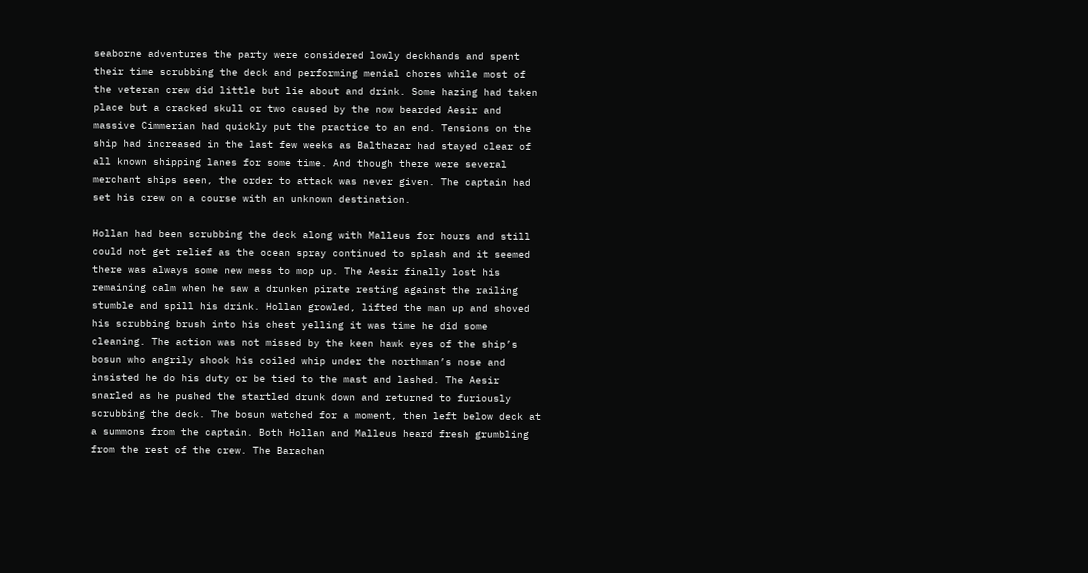seaborne adventures the party were considered lowly deckhands and spent their time scrubbing the deck and performing menial chores while most of the veteran crew did little but lie about and drink. Some hazing had taken place but a cracked skull or two caused by the now bearded Aesir and massive Cimmerian had quickly put the practice to an end. Tensions on the ship had increased in the last few weeks as Balthazar had stayed clear of all known shipping lanes for some time. And though there were several merchant ships seen, the order to attack was never given. The captain had set his crew on a course with an unknown destination.

Hollan had been scrubbing the deck along with Malleus for hours and still could not get relief as the ocean spray continued to splash and it seemed there was always some new mess to mop up. The Aesir finally lost his remaining calm when he saw a drunken pirate resting against the railing stumble and spill his drink. Hollan growled, lifted the man up and shoved his scrubbing brush into his chest yelling it was time he did some cleaning. The action was not missed by the keen hawk eyes of the ship’s bosun who angrily shook his coiled whip under the northman’s nose and insisted he do his duty or be tied to the mast and lashed. The Aesir snarled as he pushed the startled drunk down and returned to furiously scrubbing the deck. The bosun watched for a moment, then left below deck at a summons from the captain. Both Hollan and Malleus heard fresh grumbling from the rest of the crew. The Barachan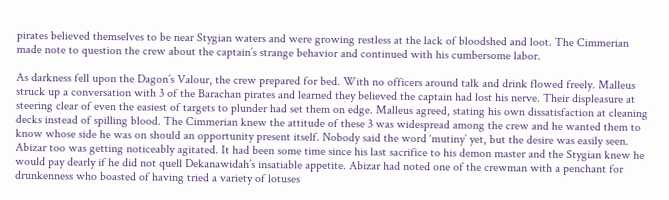pirates believed themselves to be near Stygian waters and were growing restless at the lack of bloodshed and loot. The Cimmerian made note to question the crew about the captain’s strange behavior and continued with his cumbersome labor.

As darkness fell upon the Dagon’s Valour, the crew prepared for bed. With no officers around talk and drink flowed freely. Malleus struck up a conversation with 3 of the Barachan pirates and learned they believed the captain had lost his nerve. Their displeasure at steering clear of even the easiest of targets to plunder had set them on edge. Malleus agreed, stating his own dissatisfaction at cleaning decks instead of spilling blood. The Cimmerian knew the attitude of these 3 was widespread among the crew and he wanted them to know whose side he was on should an opportunity present itself. Nobody said the word ‘mutiny’ yet, but the desire was easily seen. Abizar too was getting noticeably agitated. It had been some time since his last sacrifice to his demon master and the Stygian knew he would pay dearly if he did not quell Dekanawidah’s insatiable appetite. Abizar had noted one of the crewman with a penchant for drunkenness who boasted of having tried a variety of lotuses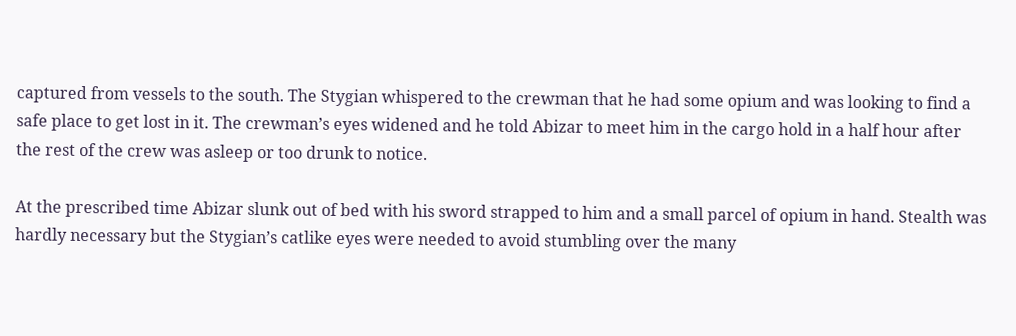captured from vessels to the south. The Stygian whispered to the crewman that he had some opium and was looking to find a safe place to get lost in it. The crewman’s eyes widened and he told Abizar to meet him in the cargo hold in a half hour after the rest of the crew was asleep or too drunk to notice.

At the prescribed time Abizar slunk out of bed with his sword strapped to him and a small parcel of opium in hand. Stealth was hardly necessary but the Stygian’s catlike eyes were needed to avoid stumbling over the many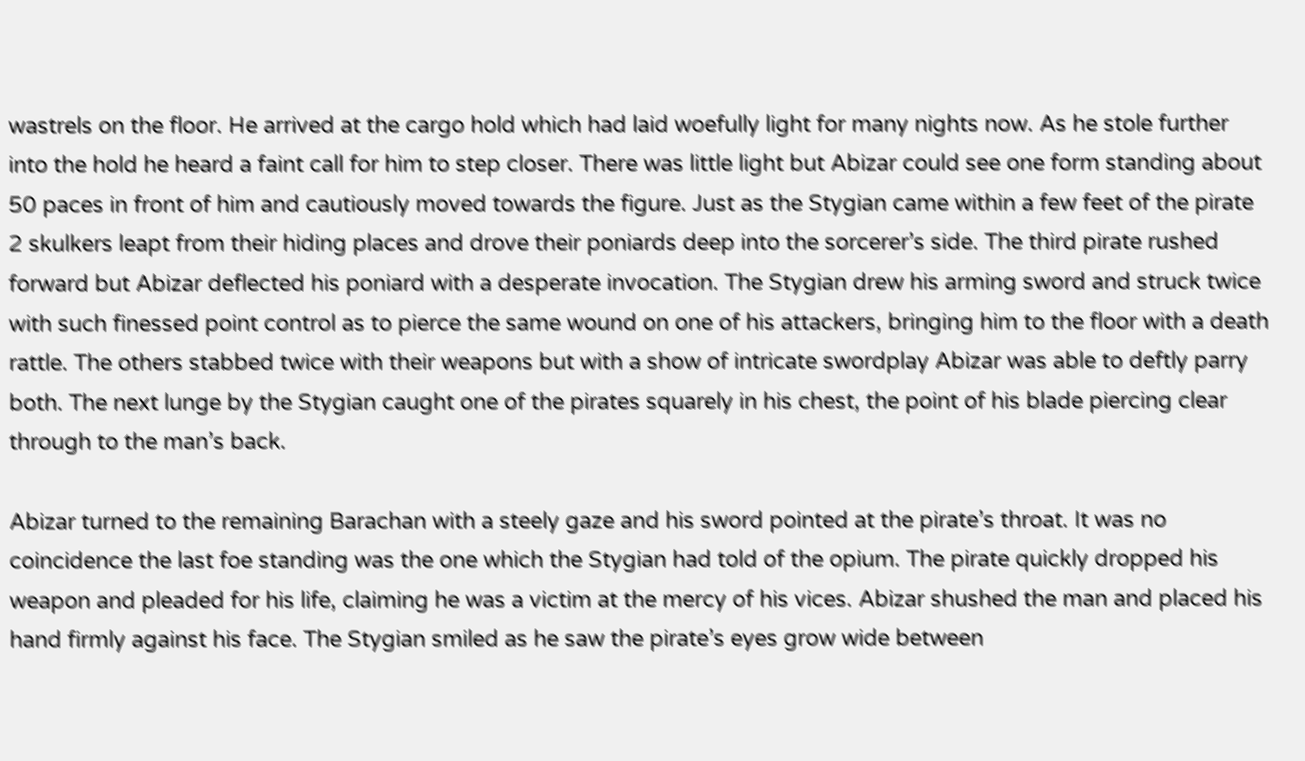wastrels on the floor. He arrived at the cargo hold which had laid woefully light for many nights now. As he stole further into the hold he heard a faint call for him to step closer. There was little light but Abizar could see one form standing about 50 paces in front of him and cautiously moved towards the figure. Just as the Stygian came within a few feet of the pirate 2 skulkers leapt from their hiding places and drove their poniards deep into the sorcerer’s side. The third pirate rushed forward but Abizar deflected his poniard with a desperate invocation. The Stygian drew his arming sword and struck twice with such finessed point control as to pierce the same wound on one of his attackers, bringing him to the floor with a death rattle. The others stabbed twice with their weapons but with a show of intricate swordplay Abizar was able to deftly parry both. The next lunge by the Stygian caught one of the pirates squarely in his chest, the point of his blade piercing clear through to the man’s back.

Abizar turned to the remaining Barachan with a steely gaze and his sword pointed at the pirate’s throat. It was no coincidence the last foe standing was the one which the Stygian had told of the opium. The pirate quickly dropped his weapon and pleaded for his life, claiming he was a victim at the mercy of his vices. Abizar shushed the man and placed his hand firmly against his face. The Stygian smiled as he saw the pirate’s eyes grow wide between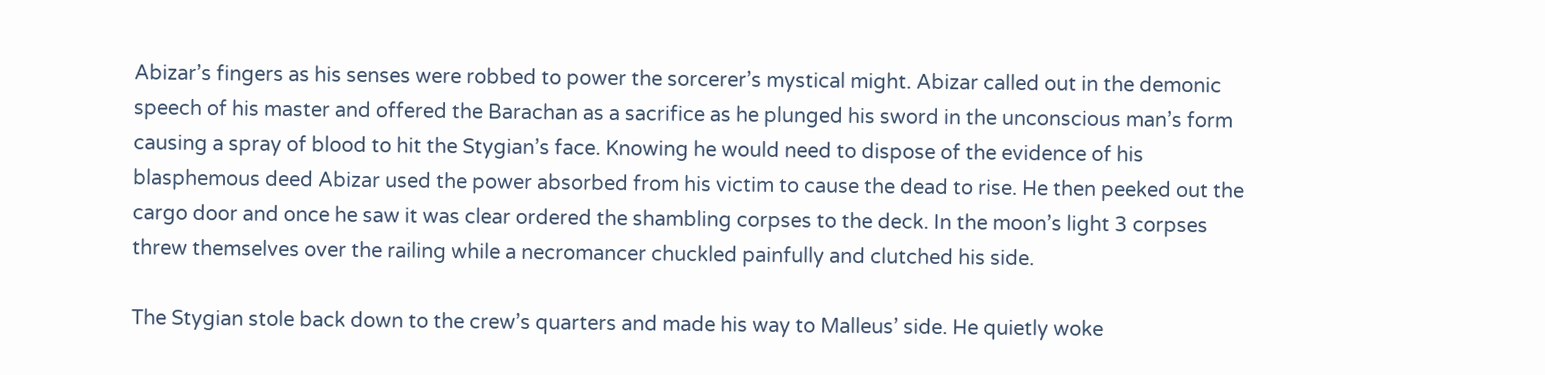Abizar’s fingers as his senses were robbed to power the sorcerer’s mystical might. Abizar called out in the demonic speech of his master and offered the Barachan as a sacrifice as he plunged his sword in the unconscious man’s form causing a spray of blood to hit the Stygian’s face. Knowing he would need to dispose of the evidence of his blasphemous deed Abizar used the power absorbed from his victim to cause the dead to rise. He then peeked out the cargo door and once he saw it was clear ordered the shambling corpses to the deck. In the moon’s light 3 corpses threw themselves over the railing while a necromancer chuckled painfully and clutched his side.

The Stygian stole back down to the crew’s quarters and made his way to Malleus’ side. He quietly woke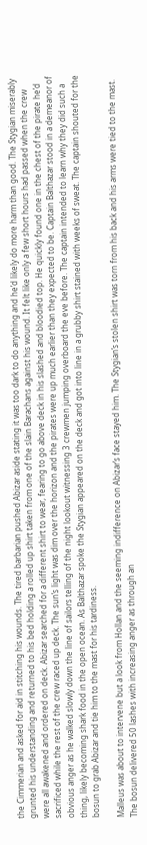the Cimmerian and asked for aid in stitching his wounds. The tired barbarian pushed Abizar aside stating it was too dark to do anything and he’d likely do more harm than good. The Stygian miserably grunted his understanding and returned to his bed holding a rolled up shirt taken from one of the slain Barachans against his wound. It felt like only a few short hours had passed when the crew were all awakened and ordered on deck. Abizar searched for a different shirt to wear, fearing to go above deck in his slashed and bloodied top. He quickly found one in the chest of the pirate he’d sacrificed while the rest of the crew raced up deck. The sun’s light was dim over the horizon and the pirates were up much earlier than they expected to be. Captain Balthazar stood in a demeanor of obvious anger as he walked slowly down the line of sailors telling of the night lookout witnessing 3 crewmen jumping overboard the eve before. The captain intended to learn why they did such a thing, likely becoming shark food in the open ocean. As Balthazar spoke the Stygian appeared on the deck and got into line in a grubby shirt stained with weeks of sweat. The captain shouted for the bosun to grab Abizar and tie him to the mast for his tardiness.

Malleus was about to intervene but a look from Hollan and the seeming indifference on Abizar’s face stayed him. The Stygian’s stolen shirt was torn from his back and his arms were tied to the mast. The bosun delivered 50 lashes with increasing anger as through an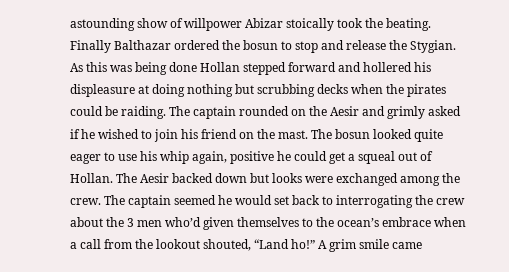astounding show of willpower Abizar stoically took the beating. Finally Balthazar ordered the bosun to stop and release the Stygian. As this was being done Hollan stepped forward and hollered his displeasure at doing nothing but scrubbing decks when the pirates could be raiding. The captain rounded on the Aesir and grimly asked if he wished to join his friend on the mast. The bosun looked quite eager to use his whip again, positive he could get a squeal out of Hollan. The Aesir backed down but looks were exchanged among the crew. The captain seemed he would set back to interrogating the crew about the 3 men who’d given themselves to the ocean’s embrace when a call from the lookout shouted, “Land ho!” A grim smile came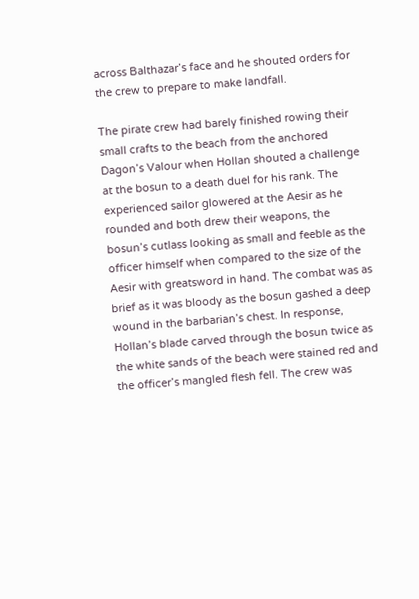across Balthazar’s face and he shouted orders for the crew to prepare to make landfall.

The pirate crew had barely finished rowing their small crafts to the beach from the anchored Dagon’s Valour when Hollan shouted a challenge at the bosun to a death duel for his rank. The experienced sailor glowered at the Aesir as he rounded and both drew their weapons, the bosun’s cutlass looking as small and feeble as the officer himself when compared to the size of the Aesir with greatsword in hand. The combat was as brief as it was bloody as the bosun gashed a deep wound in the barbarian’s chest. In response, Hollan’s blade carved through the bosun twice as the white sands of the beach were stained red and the officer’s mangled flesh fell. The crew was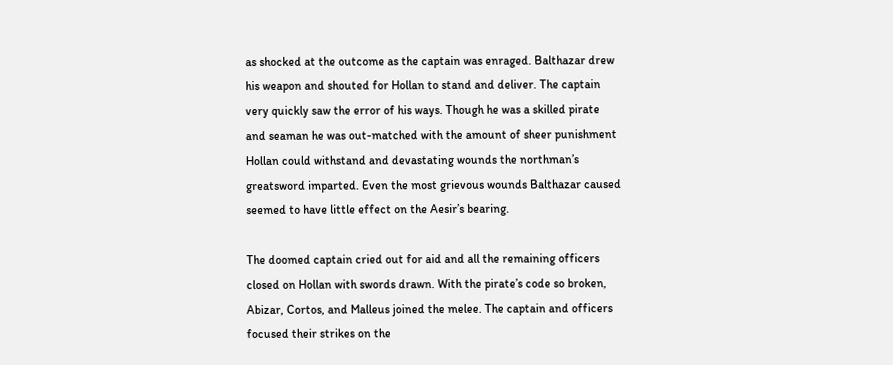as shocked at the outcome as the captain was enraged. Balthazar drew his weapon and shouted for Hollan to stand and deliver. The captain very quickly saw the error of his ways. Though he was a skilled pirate and seaman he was out-matched with the amount of sheer punishment Hollan could withstand and devastating wounds the northman’s greatsword imparted. Even the most grievous wounds Balthazar caused seemed to have little effect on the Aesir’s bearing.

The doomed captain cried out for aid and all the remaining officers closed on Hollan with swords drawn. With the pirate’s code so broken, Abizar, Cortos, and Malleus joined the melee. The captain and officers focused their strikes on the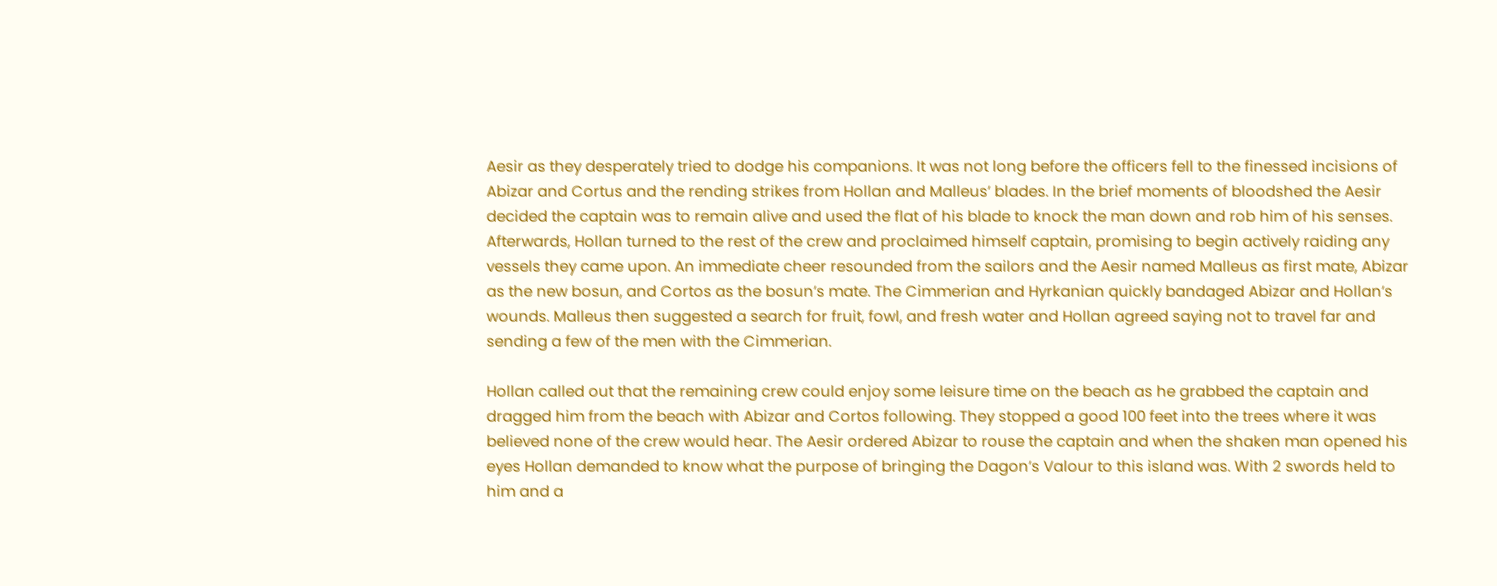Aesir as they desperately tried to dodge his companions. It was not long before the officers fell to the finessed incisions of Abizar and Cortus and the rending strikes from Hollan and Malleus’ blades. In the brief moments of bloodshed the Aesir decided the captain was to remain alive and used the flat of his blade to knock the man down and rob him of his senses. Afterwards, Hollan turned to the rest of the crew and proclaimed himself captain, promising to begin actively raiding any vessels they came upon. An immediate cheer resounded from the sailors and the Aesir named Malleus as first mate, Abizar as the new bosun, and Cortos as the bosun’s mate. The Cimmerian and Hyrkanian quickly bandaged Abizar and Hollan’s wounds. Malleus then suggested a search for fruit, fowl, and fresh water and Hollan agreed saying not to travel far and sending a few of the men with the Cimmerian.

Hollan called out that the remaining crew could enjoy some leisure time on the beach as he grabbed the captain and dragged him from the beach with Abizar and Cortos following. They stopped a good 100 feet into the trees where it was believed none of the crew would hear. The Aesir ordered Abizar to rouse the captain and when the shaken man opened his eyes Hollan demanded to know what the purpose of bringing the Dagon’s Valour to this island was. With 2 swords held to him and a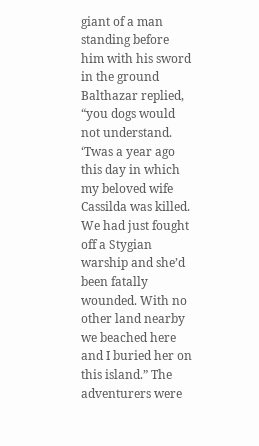giant of a man standing before him with his sword in the ground Balthazar replied, “you dogs would not understand. ‘Twas a year ago this day in which my beloved wife Cassilda was killed. We had just fought off a Stygian warship and she’d been fatally wounded. With no other land nearby we beached here and I buried her on this island.” The adventurers were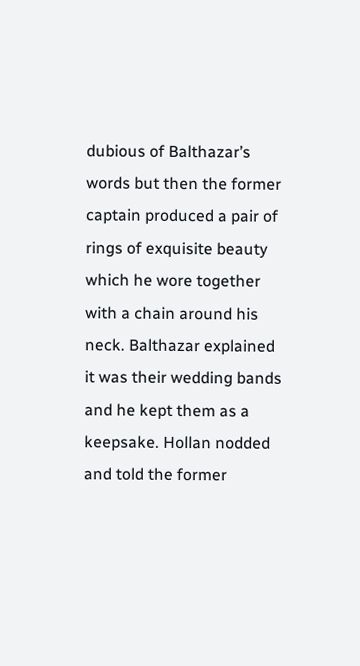dubious of Balthazar’s words but then the former captain produced a pair of rings of exquisite beauty which he wore together with a chain around his neck. Balthazar explained it was their wedding bands and he kept them as a keepsake. Hollan nodded and told the former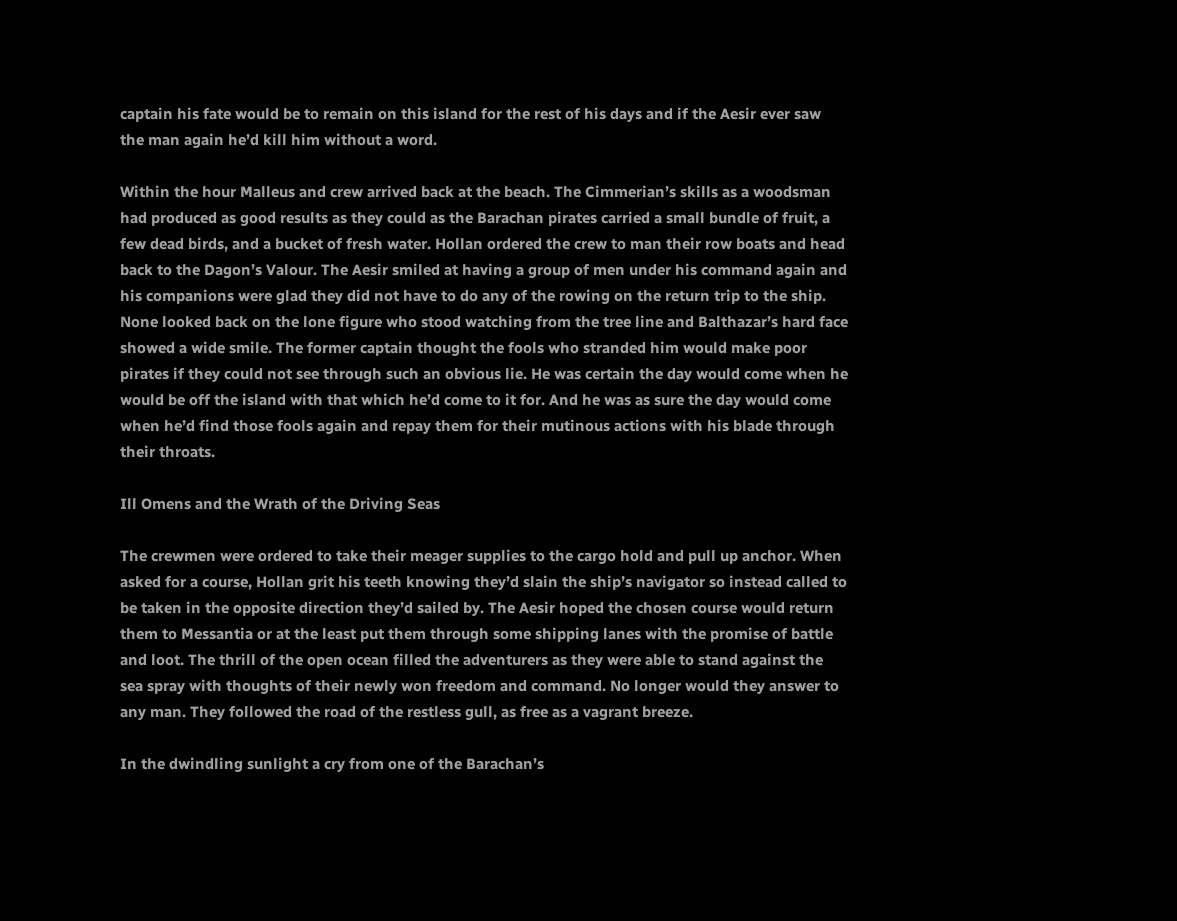captain his fate would be to remain on this island for the rest of his days and if the Aesir ever saw the man again he’d kill him without a word.

Within the hour Malleus and crew arrived back at the beach. The Cimmerian’s skills as a woodsman had produced as good results as they could as the Barachan pirates carried a small bundle of fruit, a few dead birds, and a bucket of fresh water. Hollan ordered the crew to man their row boats and head back to the Dagon’s Valour. The Aesir smiled at having a group of men under his command again and his companions were glad they did not have to do any of the rowing on the return trip to the ship. None looked back on the lone figure who stood watching from the tree line and Balthazar’s hard face showed a wide smile. The former captain thought the fools who stranded him would make poor pirates if they could not see through such an obvious lie. He was certain the day would come when he would be off the island with that which he’d come to it for. And he was as sure the day would come when he’d find those fools again and repay them for their mutinous actions with his blade through their throats.

Ill Omens and the Wrath of the Driving Seas

The crewmen were ordered to take their meager supplies to the cargo hold and pull up anchor. When asked for a course, Hollan grit his teeth knowing they’d slain the ship’s navigator so instead called to be taken in the opposite direction they’d sailed by. The Aesir hoped the chosen course would return them to Messantia or at the least put them through some shipping lanes with the promise of battle and loot. The thrill of the open ocean filled the adventurers as they were able to stand against the sea spray with thoughts of their newly won freedom and command. No longer would they answer to any man. They followed the road of the restless gull, as free as a vagrant breeze.

In the dwindling sunlight a cry from one of the Barachan’s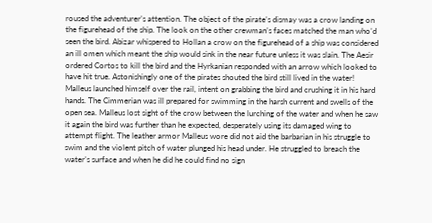roused the adventurer’s attention. The object of the pirate’s dismay was a crow landing on the figurehead of the ship. The look on the other crewman’s faces matched the man who’d seen the bird. Abizar whispered to Hollan a crow on the figurehead of a ship was considered an ill omen which meant the ship would sink in the near future unless it was slain. The Aesir ordered Cortos to kill the bird and the Hyrkanian responded with an arrow which looked to have hit true. Astonishingly one of the pirates shouted the bird still lived in the water! Malleus launched himself over the rail, intent on grabbing the bird and crushing it in his hard hands. The Cimmerian was ill prepared for swimming in the harsh current and swells of the open sea. Malleus lost sight of the crow between the lurching of the water and when he saw it again the bird was further than he expected, desperately using its damaged wing to attempt flight. The leather armor Malleus wore did not aid the barbarian in his struggle to swim and the violent pitch of water plunged his head under. He struggled to breach the water’s surface and when he did he could find no sign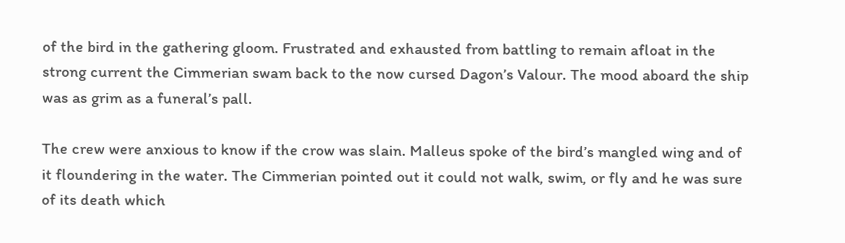of the bird in the gathering gloom. Frustrated and exhausted from battling to remain afloat in the strong current the Cimmerian swam back to the now cursed Dagon’s Valour. The mood aboard the ship was as grim as a funeral’s pall.

The crew were anxious to know if the crow was slain. Malleus spoke of the bird’s mangled wing and of it floundering in the water. The Cimmerian pointed out it could not walk, swim, or fly and he was sure of its death which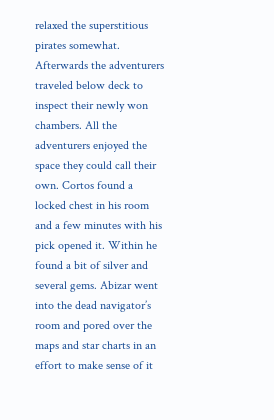relaxed the superstitious pirates somewhat. Afterwards the adventurers traveled below deck to inspect their newly won chambers. All the adventurers enjoyed the space they could call their own. Cortos found a locked chest in his room and a few minutes with his pick opened it. Within he found a bit of silver and several gems. Abizar went into the dead navigator’s room and pored over the maps and star charts in an effort to make sense of it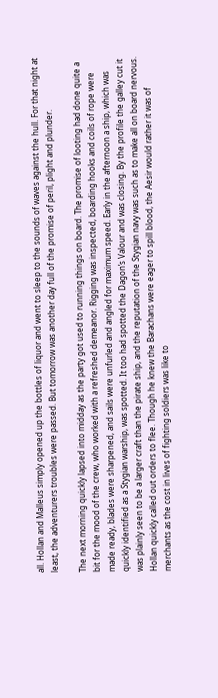all. Hollan and Malleus simply opened up the bottles of liquor and went to sleep to the sounds of waves against the hull. For that night at least, the adventurers troubles were passed. But tomorrow was another day full of the promise of peril, plight and plunder.

The next morning quickly lapsed into midday as the party got used to running things on board. The promise of looting had done quite a bit for the mood of the crew, who worked with a refreshed demeanor. Rigging was inspected, boarding hooks and coils of rope were made ready, blades were sharpened, and sails were unfurled and angled for maximum speed. Early in the afternoon a ship, which was quickly identified as a Stygian warship, was spotted. It too had spotted the Dagon’s Valour and was closing. By the profile the galley cut it was plainly seen to be a larger craft than the pirate ship, and the reputation of the Stygian navy was such as to make all on board nervous. Hollan quickly called out orders to flee. Though he knew the Barachans were eager to spill blood, the Aesir would rather it was of merchants as the cost in lives of fighting soldiers was like to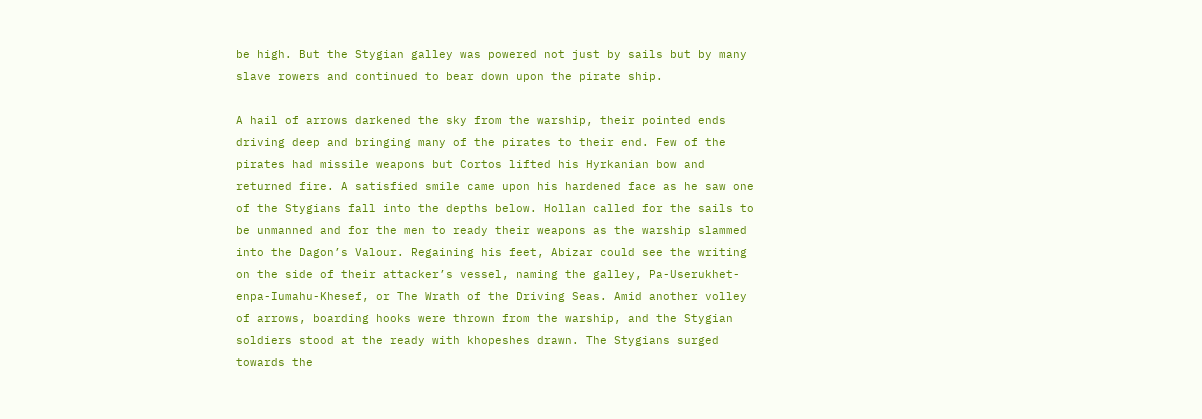be high. But the Stygian galley was powered not just by sails but by many slave rowers and continued to bear down upon the pirate ship.

A hail of arrows darkened the sky from the warship, their pointed ends driving deep and bringing many of the pirates to their end. Few of the pirates had missile weapons but Cortos lifted his Hyrkanian bow and returned fire. A satisfied smile came upon his hardened face as he saw one of the Stygians fall into the depths below. Hollan called for the sails to be unmanned and for the men to ready their weapons as the warship slammed into the Dagon’s Valour. Regaining his feet, Abizar could see the writing on the side of their attacker’s vessel, naming the galley, Pa-Userukhet-enpa-Iumahu-Khesef, or The Wrath of the Driving Seas. Amid another volley of arrows, boarding hooks were thrown from the warship, and the Stygian soldiers stood at the ready with khopeshes drawn. The Stygians surged towards the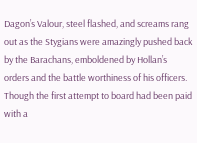Dagon’s Valour, steel flashed, and screams rang out as the Stygians were amazingly pushed back by the Barachans, emboldened by Hollan’s orders and the battle worthiness of his officers. Though the first attempt to board had been paid with a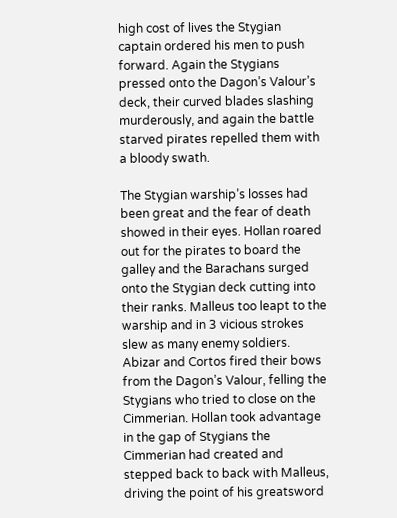high cost of lives the Stygian captain ordered his men to push forward. Again the Stygians pressed onto the Dagon’s Valour’s deck, their curved blades slashing murderously, and again the battle starved pirates repelled them with a bloody swath.

The Stygian warship’s losses had been great and the fear of death showed in their eyes. Hollan roared out for the pirates to board the galley and the Barachans surged onto the Stygian deck cutting into their ranks. Malleus too leapt to the warship and in 3 vicious strokes slew as many enemy soldiers. Abizar and Cortos fired their bows from the Dagon’s Valour, felling the Stygians who tried to close on the Cimmerian. Hollan took advantage in the gap of Stygians the Cimmerian had created and stepped back to back with Malleus, driving the point of his greatsword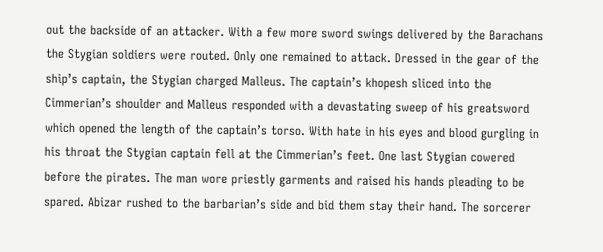out the backside of an attacker. With a few more sword swings delivered by the Barachans the Stygian soldiers were routed. Only one remained to attack. Dressed in the gear of the ship’s captain, the Stygian charged Malleus. The captain’s khopesh sliced into the Cimmerian’s shoulder and Malleus responded with a devastating sweep of his greatsword which opened the length of the captain’s torso. With hate in his eyes and blood gurgling in his throat the Stygian captain fell at the Cimmerian’s feet. One last Stygian cowered before the pirates. The man wore priestly garments and raised his hands pleading to be spared. Abizar rushed to the barbarian’s side and bid them stay their hand. The sorcerer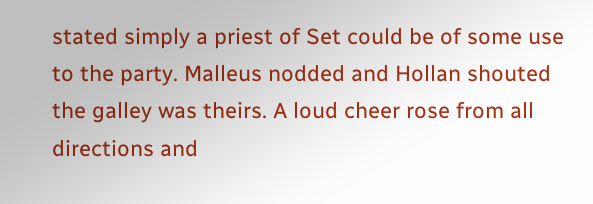stated simply a priest of Set could be of some use to the party. Malleus nodded and Hollan shouted the galley was theirs. A loud cheer rose from all directions and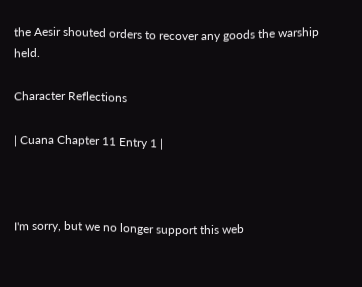the Aesir shouted orders to recover any goods the warship held.

Character Reflections

| Cuana Chapter 11 Entry 1 |



I'm sorry, but we no longer support this web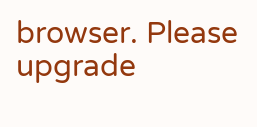browser. Please upgrade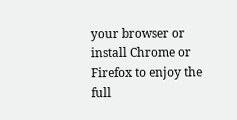your browser or install Chrome or Firefox to enjoy the full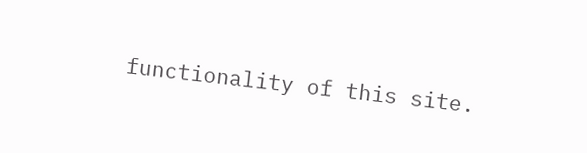functionality of this site.